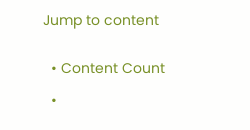Jump to content


  • Content Count

  •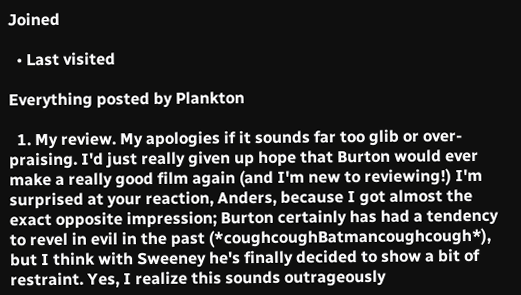Joined

  • Last visited

Everything posted by Plankton

  1. My review. My apologies if it sounds far too glib or over-praising. I'd just really given up hope that Burton would ever make a really good film again (and I'm new to reviewing!) I'm surprised at your reaction, Anders, because I got almost the exact opposite impression; Burton certainly has had a tendency to revel in evil in the past (*coughcoughBatmancoughcough*), but I think with Sweeney he's finally decided to show a bit of restraint. Yes, I realize this sounds outrageously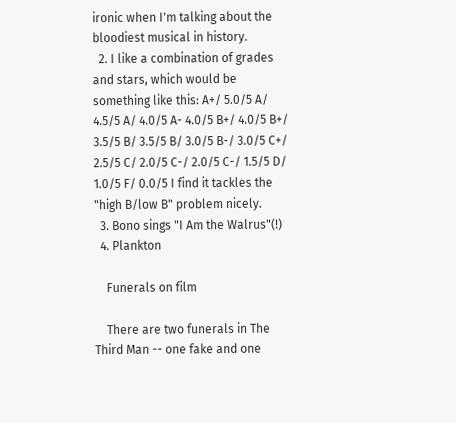ironic when I'm talking about the bloodiest musical in history.
  2. I like a combination of grades and stars, which would be something like this: A+/ 5.0/5 A/ 4.5/5 A/ 4.0/5 A- 4.0/5 B+/ 4.0/5 B+/ 3.5/5 B/ 3.5/5 B/ 3.0/5 B-/ 3.0/5 C+/ 2.5/5 C/ 2.0/5 C-/ 2.0/5 C-/ 1.5/5 D/ 1.0/5 F/ 0.0/5 I find it tackles the "high B/low B" problem nicely.
  3. Bono sings "I Am the Walrus"(!)
  4. Plankton

    Funerals on film

    There are two funerals in The Third Man -- one fake and one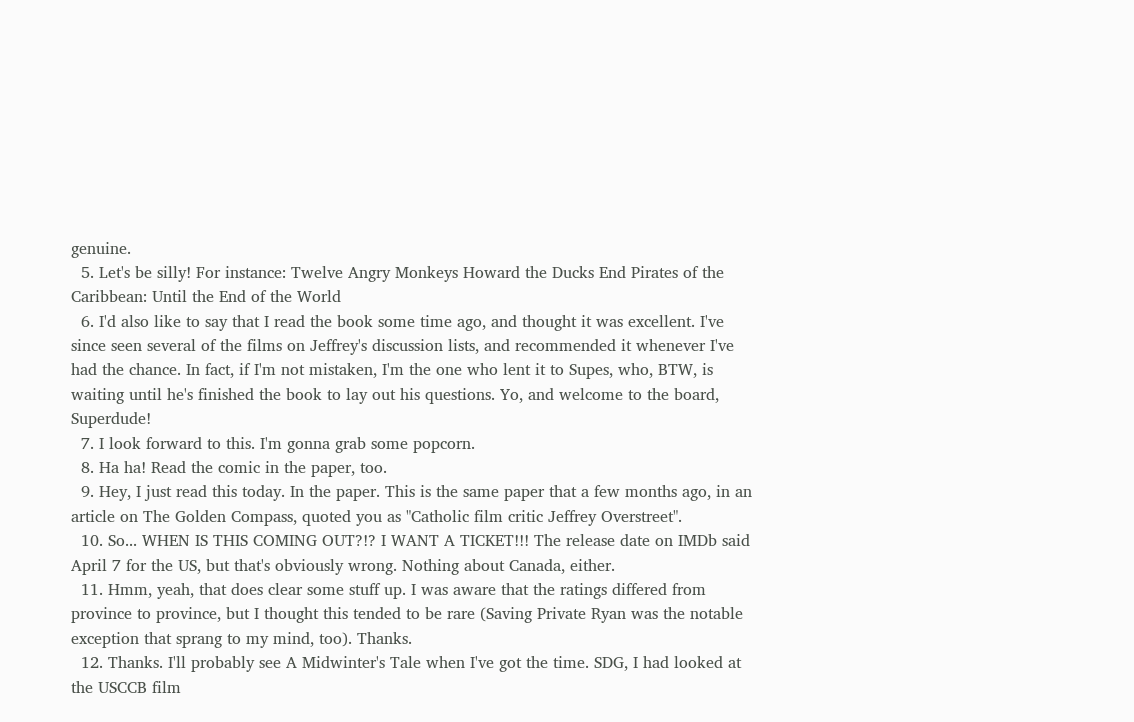genuine.
  5. Let's be silly! For instance: Twelve Angry Monkeys Howard the Ducks End Pirates of the Caribbean: Until the End of the World
  6. I'd also like to say that I read the book some time ago, and thought it was excellent. I've since seen several of the films on Jeffrey's discussion lists, and recommended it whenever I've had the chance. In fact, if I'm not mistaken, I'm the one who lent it to Supes, who, BTW, is waiting until he's finished the book to lay out his questions. Yo, and welcome to the board, Superdude!
  7. I look forward to this. I'm gonna grab some popcorn.
  8. Ha ha! Read the comic in the paper, too.
  9. Hey, I just read this today. In the paper. This is the same paper that a few months ago, in an article on The Golden Compass, quoted you as "Catholic film critic Jeffrey Overstreet".
  10. So... WHEN IS THIS COMING OUT?!? I WANT A TICKET!!! The release date on IMDb said April 7 for the US, but that's obviously wrong. Nothing about Canada, either.
  11. Hmm, yeah, that does clear some stuff up. I was aware that the ratings differed from province to province, but I thought this tended to be rare (Saving Private Ryan was the notable exception that sprang to my mind, too). Thanks.
  12. Thanks. I'll probably see A Midwinter's Tale when I've got the time. SDG, I had looked at the USCCB film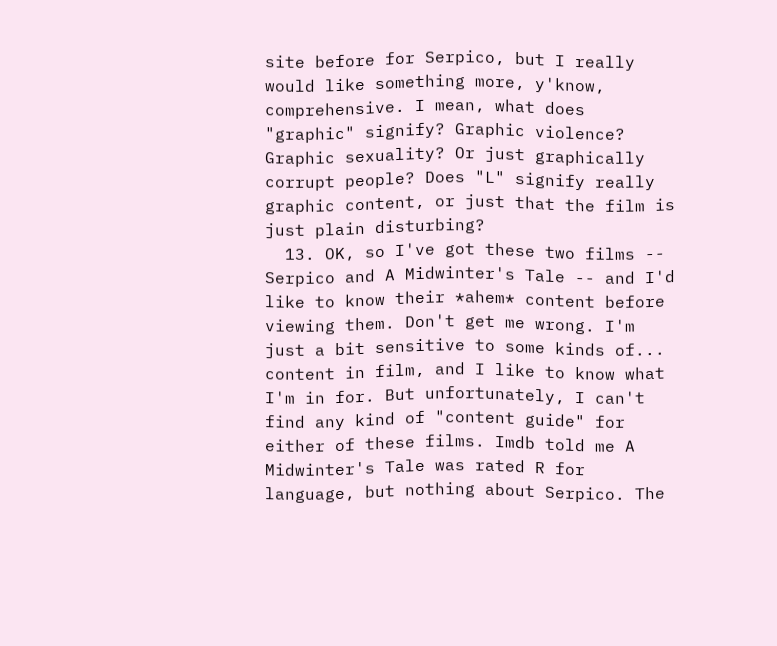site before for Serpico, but I really would like something more, y'know, comprehensive. I mean, what does "graphic" signify? Graphic violence? Graphic sexuality? Or just graphically corrupt people? Does "L" signify really graphic content, or just that the film is just plain disturbing?
  13. OK, so I've got these two films -- Serpico and A Midwinter's Tale -- and I'd like to know their *ahem* content before viewing them. Don't get me wrong. I'm just a bit sensitive to some kinds of... content in film, and I like to know what I'm in for. But unfortunately, I can't find any kind of "content guide" for either of these films. Imdb told me A Midwinter's Tale was rated R for language, but nothing about Serpico. The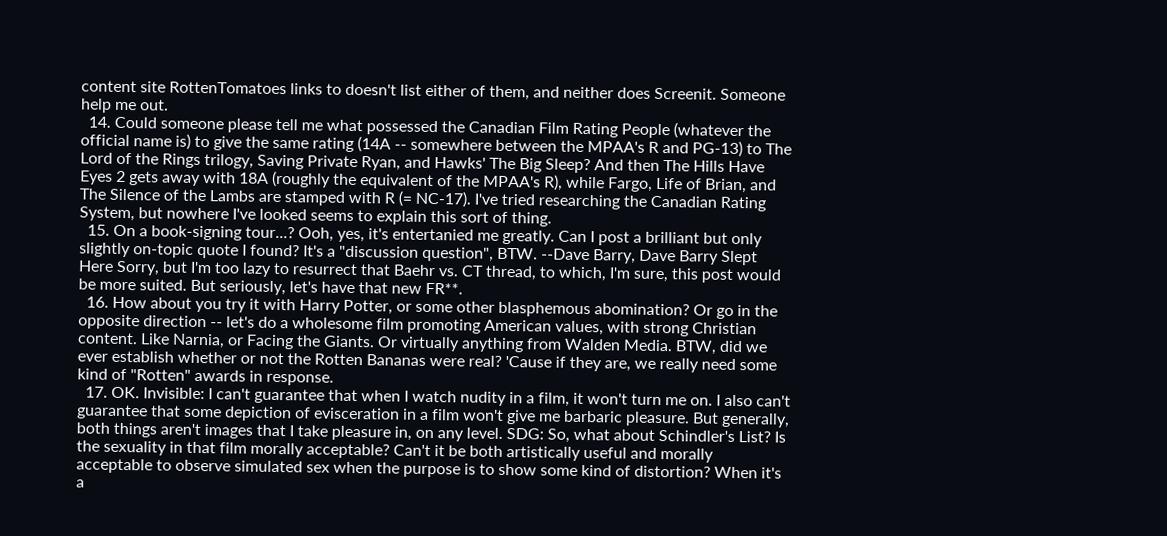content site RottenTomatoes links to doesn't list either of them, and neither does Screenit. Someone help me out.
  14. Could someone please tell me what possessed the Canadian Film Rating People (whatever the official name is) to give the same rating (14A -- somewhere between the MPAA's R and PG-13) to The Lord of the Rings trilogy, Saving Private Ryan, and Hawks' The Big Sleep? And then The Hills Have Eyes 2 gets away with 18A (roughly the equivalent of the MPAA's R), while Fargo, Life of Brian, and The Silence of the Lambs are stamped with R (= NC-17). I've tried researching the Canadian Rating System, but nowhere I've looked seems to explain this sort of thing.
  15. On a book-signing tour...? Ooh, yes, it's entertanied me greatly. Can I post a brilliant but only slightly on-topic quote I found? It's a "discussion question", BTW. --Dave Barry, Dave Barry Slept Here Sorry, but I'm too lazy to resurrect that Baehr vs. CT thread, to which, I'm sure, this post would be more suited. But seriously, let's have that new FR**.
  16. How about you try it with Harry Potter, or some other blasphemous abomination? Or go in the opposite direction -- let's do a wholesome film promoting American values, with strong Christian content. Like Narnia, or Facing the Giants. Or virtually anything from Walden Media. BTW, did we ever establish whether or not the Rotten Bananas were real? 'Cause if they are, we really need some kind of "Rotten" awards in response.
  17. OK. Invisible: I can't guarantee that when I watch nudity in a film, it won't turn me on. I also can't guarantee that some depiction of evisceration in a film won't give me barbaric pleasure. But generally, both things aren't images that I take pleasure in, on any level. SDG: So, what about Schindler's List? Is the sexuality in that film morally acceptable? Can't it be both artistically useful and morally acceptable to observe simulated sex when the purpose is to show some kind of distortion? When it's a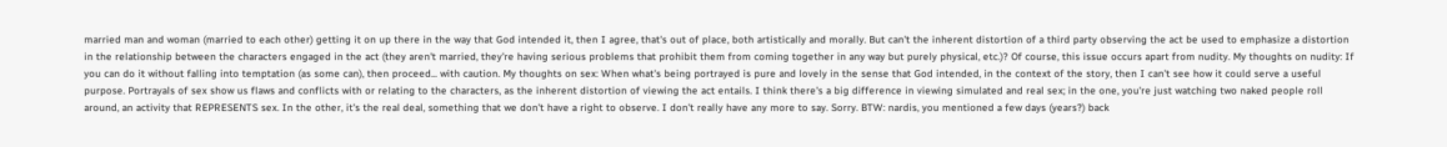married man and woman (married to each other) getting it on up there in the way that God intended it, then I agree, that's out of place, both artistically and morally. But can't the inherent distortion of a third party observing the act be used to emphasize a distortion in the relationship between the characters engaged in the act (they aren't married, they're having serious problems that prohibit them from coming together in any way but purely physical, etc.)? Of course, this issue occurs apart from nudity. My thoughts on nudity: If you can do it without falling into temptation (as some can), then proceed... with caution. My thoughts on sex: When what's being portrayed is pure and lovely in the sense that God intended, in the context of the story, then I can't see how it could serve a useful purpose. Portrayals of sex show us flaws and conflicts with or relating to the characters, as the inherent distortion of viewing the act entails. I think there's a big difference in viewing simulated and real sex; in the one, you're just watching two naked people roll around, an activity that REPRESENTS sex. In the other, it's the real deal, something that we don't have a right to observe. I don't really have any more to say. Sorry. BTW: nardis, you mentioned a few days (years?) back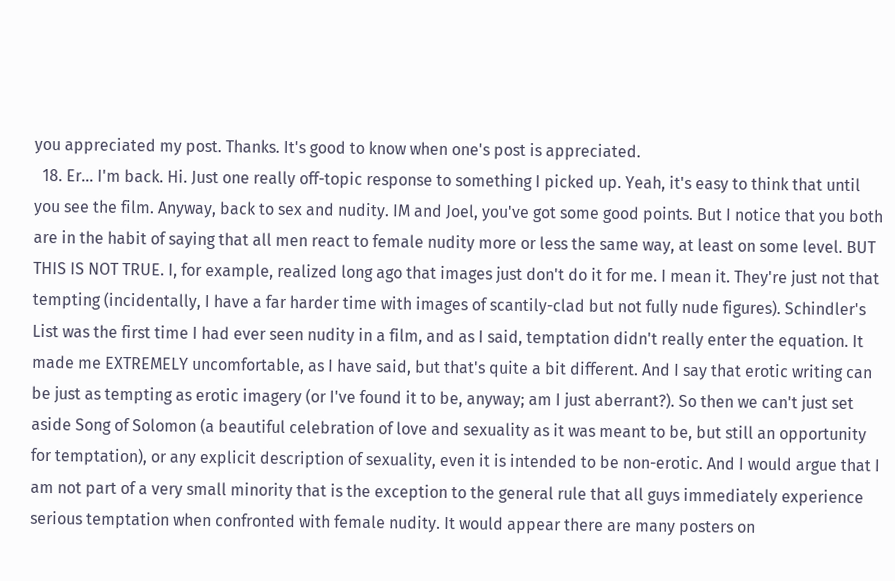you appreciated my post. Thanks. It's good to know when one's post is appreciated.
  18. Er... I'm back. Hi. Just one really off-topic response to something I picked up. Yeah, it's easy to think that until you see the film. Anyway, back to sex and nudity. IM and Joel, you've got some good points. But I notice that you both are in the habit of saying that all men react to female nudity more or less the same way, at least on some level. BUT THIS IS NOT TRUE. I, for example, realized long ago that images just don't do it for me. I mean it. They're just not that tempting (incidentally, I have a far harder time with images of scantily-clad but not fully nude figures). Schindler's List was the first time I had ever seen nudity in a film, and as I said, temptation didn't really enter the equation. It made me EXTREMELY uncomfortable, as I have said, but that's quite a bit different. And I say that erotic writing can be just as tempting as erotic imagery (or I've found it to be, anyway; am I just aberrant?). So then we can't just set aside Song of Solomon (a beautiful celebration of love and sexuality as it was meant to be, but still an opportunity for temptation), or any explicit description of sexuality, even it is intended to be non-erotic. And I would argue that I am not part of a very small minority that is the exception to the general rule that all guys immediately experience serious temptation when confronted with female nudity. It would appear there are many posters on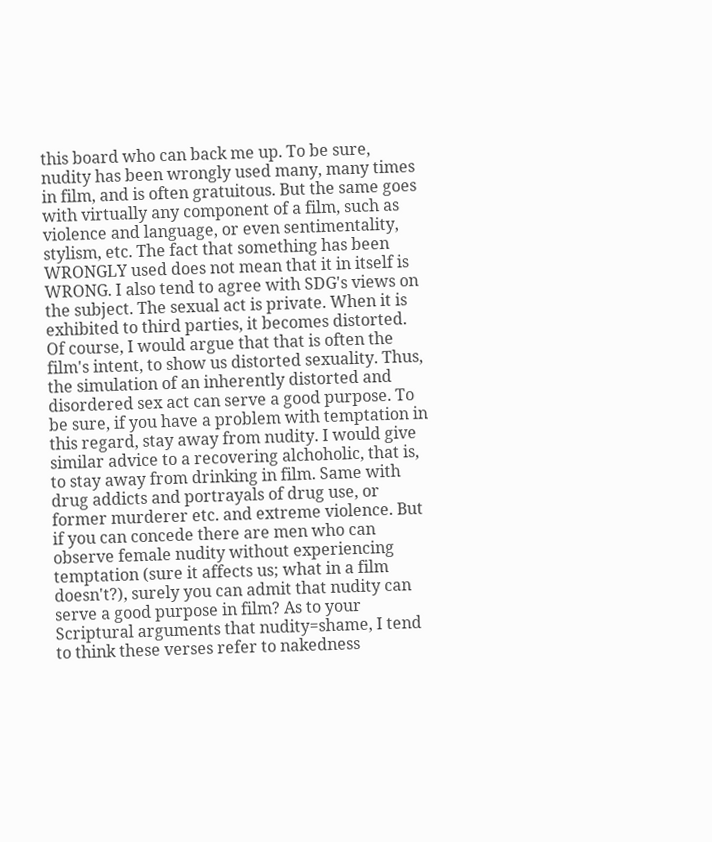this board who can back me up. To be sure, nudity has been wrongly used many, many times in film, and is often gratuitous. But the same goes with virtually any component of a film, such as violence and language, or even sentimentality, stylism, etc. The fact that something has been WRONGLY used does not mean that it in itself is WRONG. I also tend to agree with SDG's views on the subject. The sexual act is private. When it is exhibited to third parties, it becomes distorted. Of course, I would argue that that is often the film's intent, to show us distorted sexuality. Thus, the simulation of an inherently distorted and disordered sex act can serve a good purpose. To be sure, if you have a problem with temptation in this regard, stay away from nudity. I would give similar advice to a recovering alchoholic, that is, to stay away from drinking in film. Same with drug addicts and portrayals of drug use, or former murderer etc. and extreme violence. But if you can concede there are men who can observe female nudity without experiencing temptation (sure it affects us; what in a film doesn't?), surely you can admit that nudity can serve a good purpose in film? As to your Scriptural arguments that nudity=shame, I tend to think these verses refer to nakedness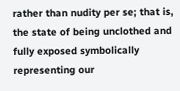rather than nudity per se; that is, the state of being unclothed and fully exposed symbolically representing our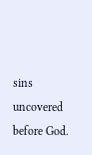sins uncovered before God.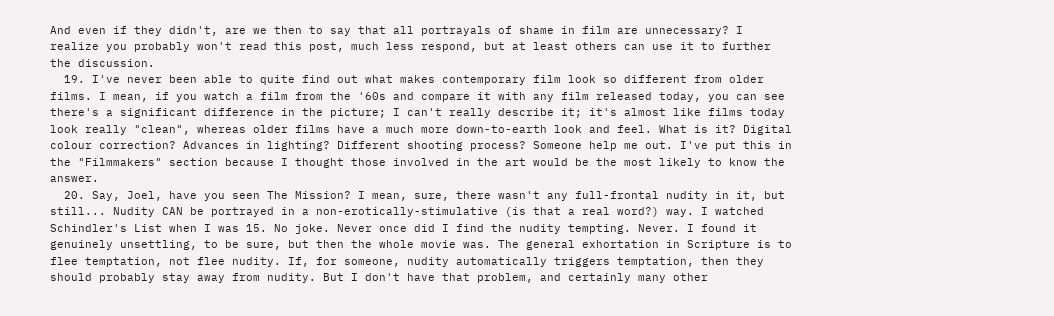And even if they didn't, are we then to say that all portrayals of shame in film are unnecessary? I realize you probably won't read this post, much less respond, but at least others can use it to further the discussion.
  19. I've never been able to quite find out what makes contemporary film look so different from older films. I mean, if you watch a film from the '60s and compare it with any film released today, you can see there's a significant difference in the picture; I can't really describe it; it's almost like films today look really "clean", whereas older films have a much more down-to-earth look and feel. What is it? Digital colour correction? Advances in lighting? Different shooting process? Someone help me out. I've put this in the "Filmmakers" section because I thought those involved in the art would be the most likely to know the answer.
  20. Say, Joel, have you seen The Mission? I mean, sure, there wasn't any full-frontal nudity in it, but still... Nudity CAN be portrayed in a non-erotically-stimulative (is that a real word?) way. I watched Schindler's List when I was 15. No joke. Never once did I find the nudity tempting. Never. I found it genuinely unsettling, to be sure, but then the whole movie was. The general exhortation in Scripture is to flee temptation, not flee nudity. If, for someone, nudity automatically triggers temptation, then they should probably stay away from nudity. But I don't have that problem, and certainly many other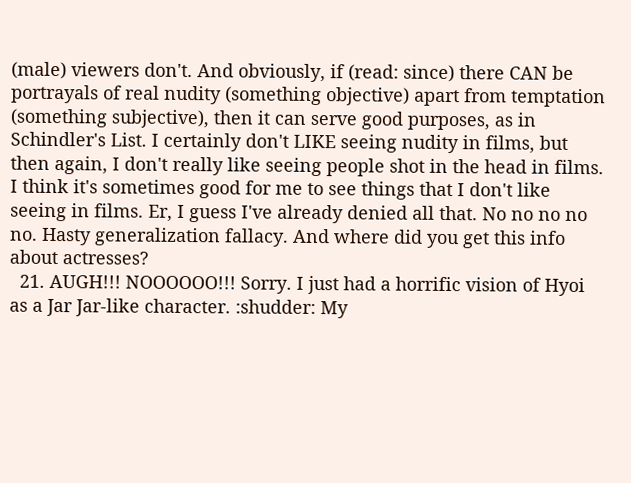(male) viewers don't. And obviously, if (read: since) there CAN be portrayals of real nudity (something objective) apart from temptation (something subjective), then it can serve good purposes, as in Schindler's List. I certainly don't LIKE seeing nudity in films, but then again, I don't really like seeing people shot in the head in films. I think it's sometimes good for me to see things that I don't like seeing in films. Er, I guess I've already denied all that. No no no no no. Hasty generalization fallacy. And where did you get this info about actresses?
  21. AUGH!!! NOOOOOO!!! Sorry. I just had a horrific vision of Hyoi as a Jar Jar-like character. :shudder: My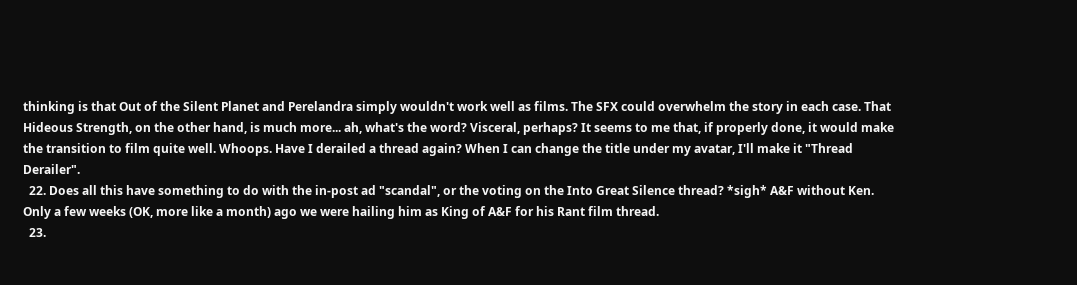thinking is that Out of the Silent Planet and Perelandra simply wouldn't work well as films. The SFX could overwhelm the story in each case. That Hideous Strength, on the other hand, is much more... ah, what's the word? Visceral, perhaps? It seems to me that, if properly done, it would make the transition to film quite well. Whoops. Have I derailed a thread again? When I can change the title under my avatar, I'll make it "Thread Derailer".
  22. Does all this have something to do with the in-post ad "scandal", or the voting on the Into Great Silence thread? *sigh* A&F without Ken. Only a few weeks (OK, more like a month) ago we were hailing him as King of A&F for his Rant film thread.
  23.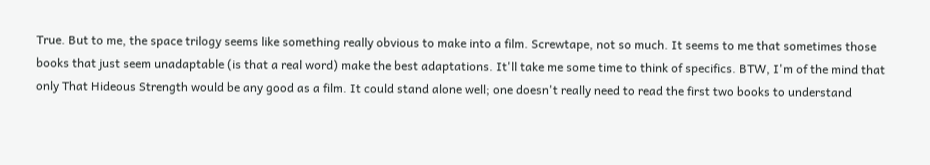True. But to me, the space trilogy seems like something really obvious to make into a film. Screwtape, not so much. It seems to me that sometimes those books that just seem unadaptable (is that a real word) make the best adaptations. It'll take me some time to think of specifics. BTW, I'm of the mind that only That Hideous Strength would be any good as a film. It could stand alone well; one doesn't really need to read the first two books to understand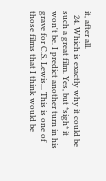it, after all.
  24. Which is exactly why it could be such a great film. Yes, but *sigh* it won't be. I predict another turn in his grave for C.S. Lewis... This is one of those films that I think would be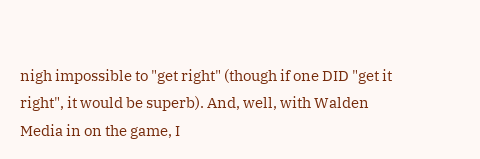nigh impossible to "get right" (though if one DID "get it right", it would be superb). And, well, with Walden Media in on the game, I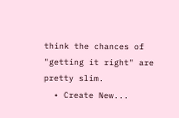think the chances of "getting it right" are pretty slim.
  • Create New...